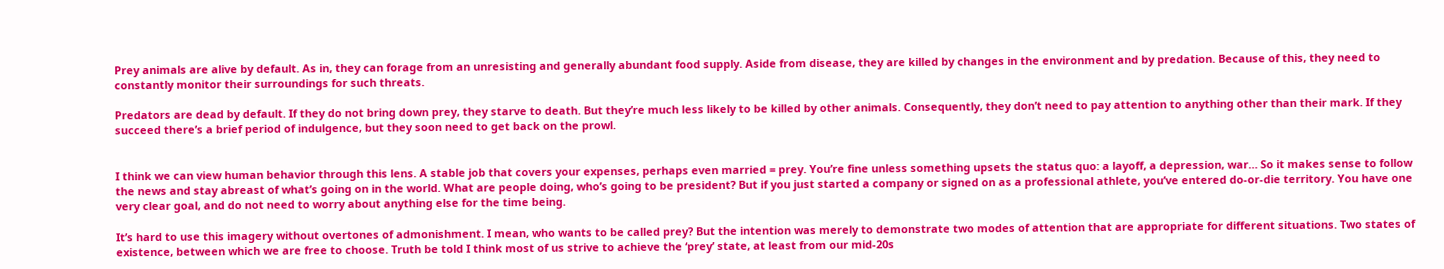Prey animals are alive by default. As in, they can forage from an unresisting and generally abundant food supply. Aside from disease, they are killed by changes in the environment and by predation. Because of this, they need to constantly monitor their surroundings for such threats.

Predators are dead by default. If they do not bring down prey, they starve to death. But they’re much less likely to be killed by other animals. Consequently, they don’t need to pay attention to anything other than their mark. If they succeed there’s a brief period of indulgence, but they soon need to get back on the prowl.


I think we can view human behavior through this lens. A stable job that covers your expenses, perhaps even married = prey. You’re fine unless something upsets the status quo: a layoff, a depression, war… So it makes sense to follow the news and stay abreast of what’s going on in the world. What are people doing, who’s going to be president? But if you just started a company or signed on as a professional athlete, you’ve entered do-or-die territory. You have one very clear goal, and do not need to worry about anything else for the time being.

It’s hard to use this imagery without overtones of admonishment. I mean, who wants to be called prey? But the intention was merely to demonstrate two modes of attention that are appropriate for different situations. Two states of existence, between which we are free to choose. Truth be told I think most of us strive to achieve the ‘prey’ state, at least from our mid-20s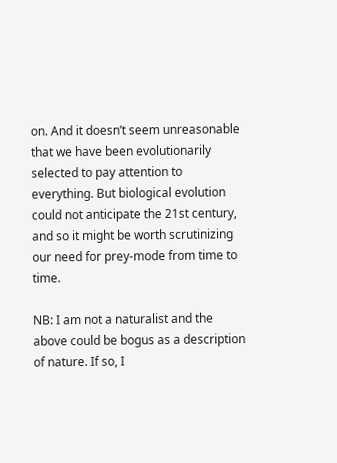on. And it doesn’t seem unreasonable that we have been evolutionarily selected to pay attention to everything. But biological evolution could not anticipate the 21st century, and so it might be worth scrutinizing our need for prey-mode from time to time.

NB: I am not a naturalist and the above could be bogus as a description of nature. If so, I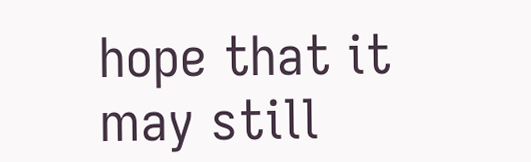hope that it may still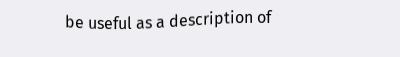be useful as a description of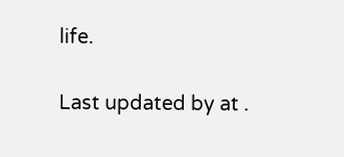life.

Last updated by at .